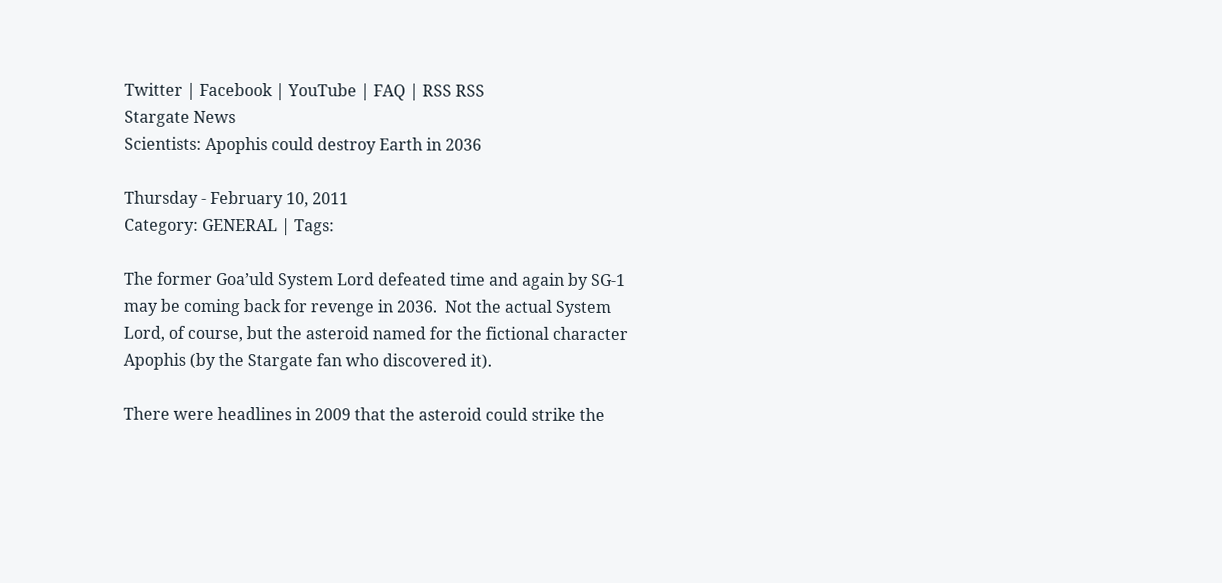Twitter | Facebook | YouTube | FAQ | RSS RSS
Stargate News
Scientists: Apophis could destroy Earth in 2036

Thursday - February 10, 2011
Category: GENERAL | Tags:

The former Goa’uld System Lord defeated time and again by SG-1 may be coming back for revenge in 2036.  Not the actual System Lord, of course, but the asteroid named for the fictional character Apophis (by the Stargate fan who discovered it).

There were headlines in 2009 that the asteroid could strike the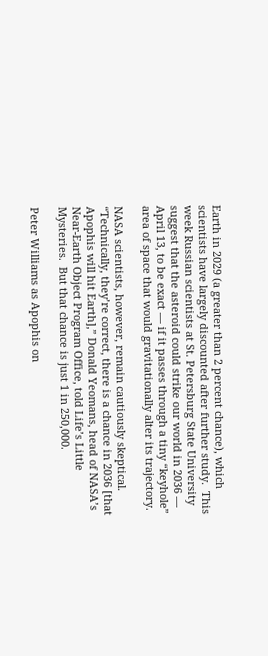Earth in 2029 (a greater than 2 percent chance), which scientists have largely discounted after further study.  This week Russian scientists at St. Petersburg State University suggest that the asteroid could strike our world in 2036 — April 13, to be exact — if it passes through a tiny “keyhole” area of space that would gravitationally alter its trajectory.

NASA scientists, however, remain cautiously skeptical. “Technically, they’re correct, there is a chance in 2036 [that Apophis will hit Earth],” Donald Yeomans, head of NASA’s Near-Earth Object Program Office, told Life’s Little Mysteries.  But that chance is just 1 in 250,000.

Peter Williams as Apophis on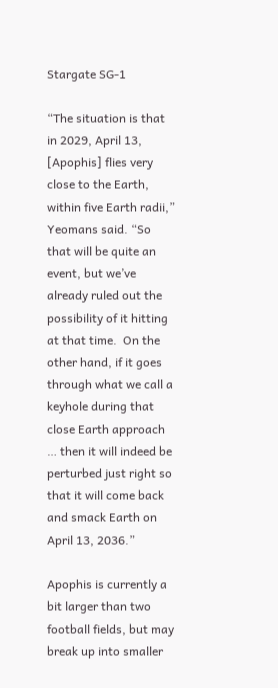Stargate SG-1

“The situation is that in 2029, April 13, [Apophis] flies very close to the Earth, within five Earth radii,” Yeomans said. “So that will be quite an event, but we’ve already ruled out the possibility of it hitting at that time.  On the other hand, if it goes through what we call a keyhole during that close Earth approach … then it will indeed be perturbed just right so that it will come back and smack Earth on April 13, 2036.”

Apophis is currently a bit larger than two football fields, but may break up into smaller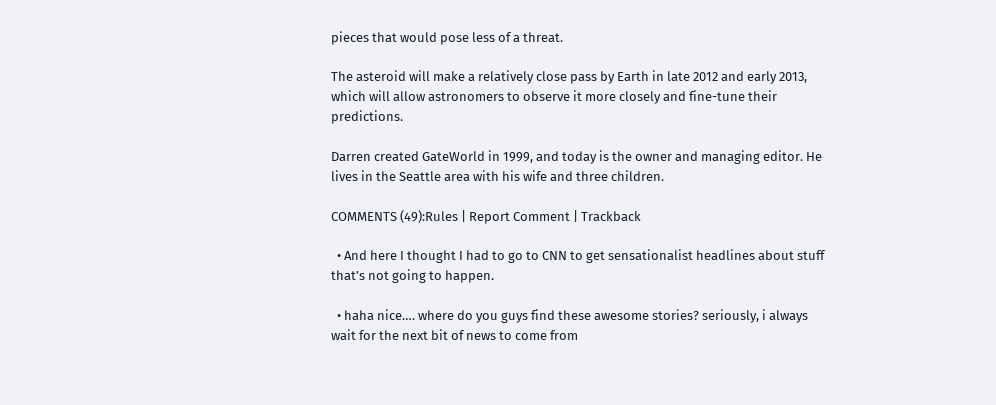pieces that would pose less of a threat.

The asteroid will make a relatively close pass by Earth in late 2012 and early 2013, which will allow astronomers to observe it more closely and fine-tune their predictions.

Darren created GateWorld in 1999, and today is the owner and managing editor. He lives in the Seattle area with his wife and three children.

COMMENTS (49):Rules | Report Comment | Trackback

  • And here I thought I had to go to CNN to get sensationalist headlines about stuff that’s not going to happen.

  • haha nice…. where do you guys find these awesome stories? seriously, i always wait for the next bit of news to come from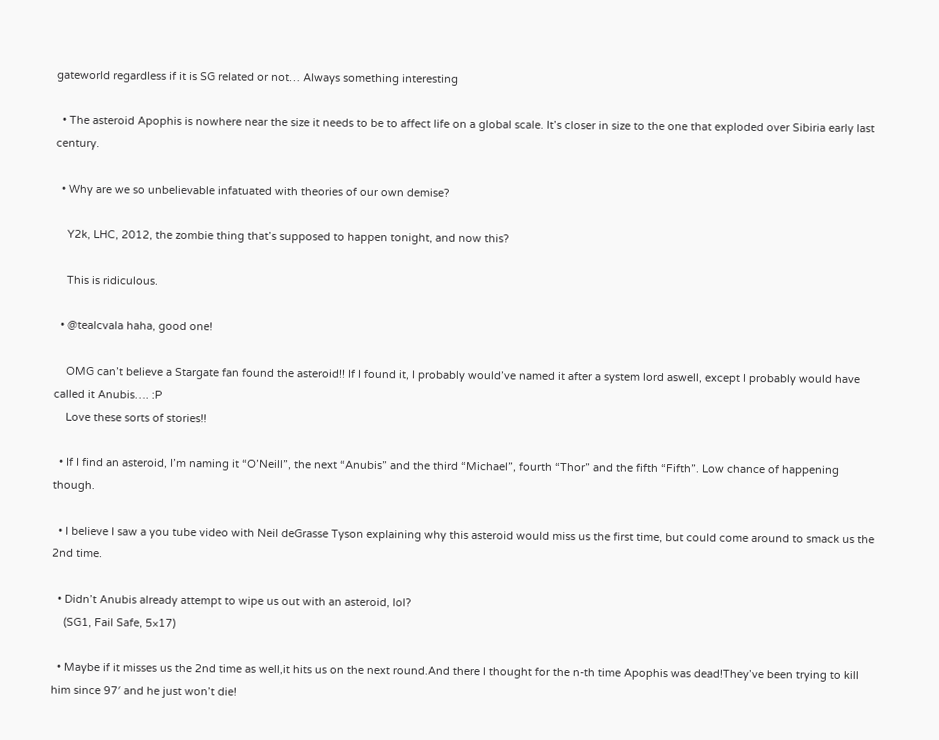gateworld regardless if it is SG related or not… Always something interesting

  • The asteroid Apophis is nowhere near the size it needs to be to affect life on a global scale. It’s closer in size to the one that exploded over Sibiria early last century.

  • Why are we so unbelievable infatuated with theories of our own demise?

    Y2k, LHC, 2012, the zombie thing that’s supposed to happen tonight, and now this?

    This is ridiculous.

  • @tealcvala haha, good one!

    OMG can’t believe a Stargate fan found the asteroid!! If I found it, I probably would’ve named it after a system lord aswell, except I probably would have called it Anubis…. :P
    Love these sorts of stories!!

  • If I find an asteroid, I’m naming it “O’Neill”, the next “Anubis” and the third “Michael”, fourth “Thor” and the fifth “Fifth”. Low chance of happening though.

  • I believe I saw a you tube video with Neil deGrasse Tyson explaining why this asteroid would miss us the first time, but could come around to smack us the 2nd time.

  • Didn’t Anubis already attempt to wipe us out with an asteroid, lol?
    (SG1, Fail Safe, 5×17)

  • Maybe if it misses us the 2nd time as well,it hits us on the next round.And there I thought for the n-th time Apophis was dead!They’ve been trying to kill him since 97′ and he just won’t die!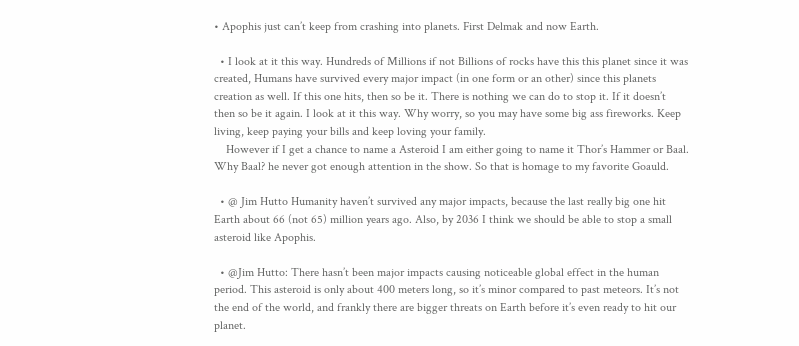• Apophis just can’t keep from crashing into planets. First Delmak and now Earth.

  • I look at it this way. Hundreds of Millions if not Billions of rocks have this this planet since it was created, Humans have survived every major impact (in one form or an other) since this planets creation as well. If this one hits, then so be it. There is nothing we can do to stop it. If it doesn’t then so be it again. I look at it this way. Why worry, so you may have some big ass fireworks. Keep living, keep paying your bills and keep loving your family.
    However if I get a chance to name a Asteroid I am either going to name it Thor’s Hammer or Baal. Why Baal? he never got enough attention in the show. So that is homage to my favorite Goauld.

  • @ Jim Hutto Humanity haven’t survived any major impacts, because the last really big one hit Earth about 66 (not 65) million years ago. Also, by 2036 I think we should be able to stop a small asteroid like Apophis.

  • @Jim Hutto: There hasn’t been major impacts causing noticeable global effect in the human period. This asteroid is only about 400 meters long, so it’s minor compared to past meteors. It’s not the end of the world, and frankly there are bigger threats on Earth before it’s even ready to hit our planet.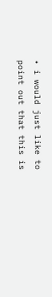• i would just like to point out that this is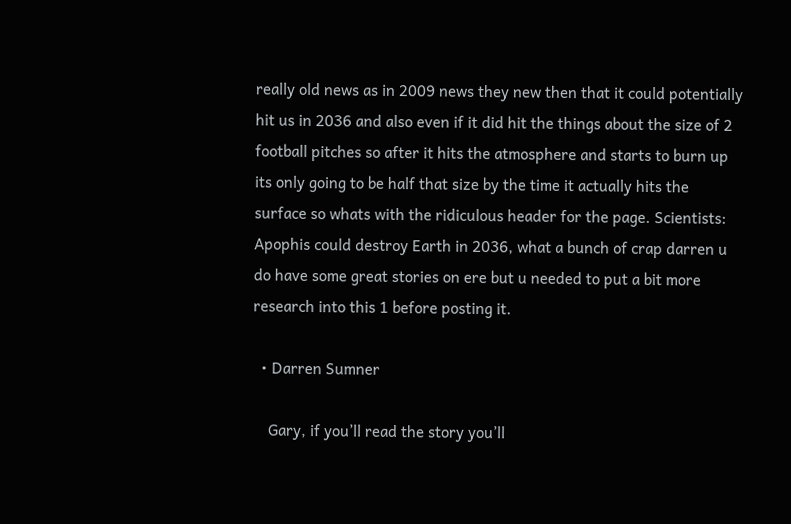really old news as in 2009 news they new then that it could potentially hit us in 2036 and also even if it did hit the things about the size of 2 football pitches so after it hits the atmosphere and starts to burn up its only going to be half that size by the time it actually hits the surface so whats with the ridiculous header for the page. Scientists: Apophis could destroy Earth in 2036, what a bunch of crap darren u do have some great stories on ere but u needed to put a bit more research into this 1 before posting it.

  • Darren Sumner

    Gary, if you’ll read the story you’ll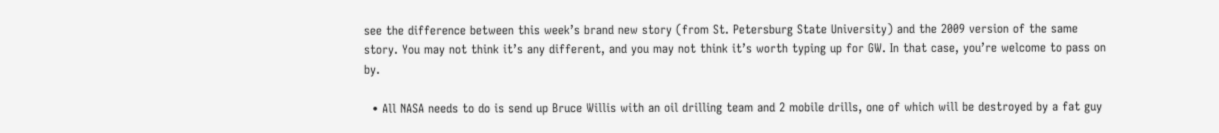see the difference between this week’s brand new story (from St. Petersburg State University) and the 2009 version of the same story. You may not think it’s any different, and you may not think it’s worth typing up for GW. In that case, you’re welcome to pass on by.

  • All NASA needs to do is send up Bruce Willis with an oil drilling team and 2 mobile drills, one of which will be destroyed by a fat guy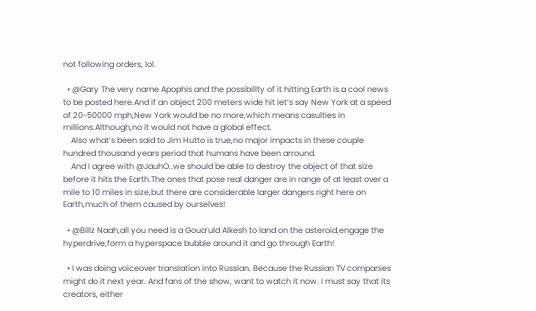not following orders, lol.

  • @Gary The very name Apophis and the possibillty of it hitting Earth is a cool news to be posted here.And if an object 200 meters wide hit let’s say New York at a speed of 20-50000 mph,New York would be no more,which means casulties in millions.Although,no it would not have a global effect.
    Also what’s been said to Jim Hutto is true,no major impacts in these couple hundred thousand years period that humans have been arround.
    And I agree with @JauhO..we should be able to destroy the object of that size before it hits the Earth.The ones that pose real danger are in range of at least over a mile to 10 miles in size,but there are considerable larger dangers right here on Earth,much of them caused by ourselves!

  • @Billz Naah,all you need is a Goua’uld Alkesh to land on the asteroid,engage the hyperdrive,form a hyperspace bubble around it and go through Earth!

  • I was doing voiceover translation into Russian. Because the Russian TV companies might do it next year. And fans of the show, want to watch it now. I must say that its creators, either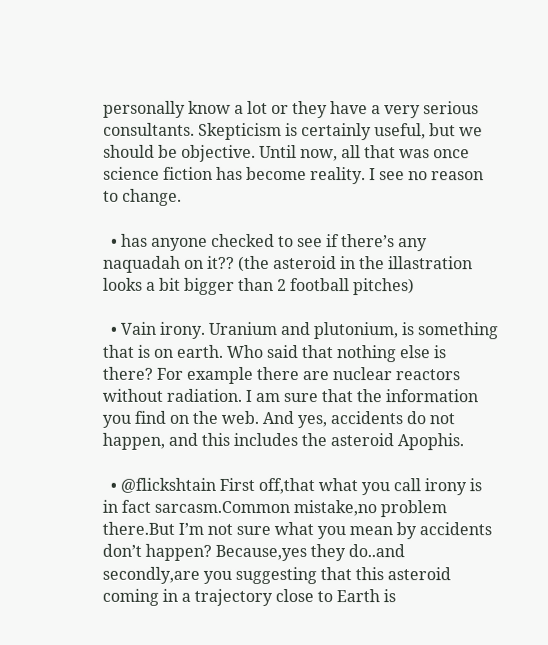personally know a lot or they have a very serious consultants. Skepticism is certainly useful, but we should be objective. Until now, all that was once science fiction has become reality. I see no reason to change.

  • has anyone checked to see if there’s any naquadah on it?? (the asteroid in the illastration looks a bit bigger than 2 football pitches)

  • Vain irony. Uranium and plutonium, is something that is on earth. Who said that nothing else is there? For example there are nuclear reactors without radiation. I am sure that the information you find on the web. And yes, accidents do not happen, and this includes the asteroid Apophis.

  • @flickshtain First off,that what you call irony is in fact sarcasm.Common mistake,no problem there.But I’m not sure what you mean by accidents don’t happen? Because,yes they do..and secondly,are you suggesting that this asteroid coming in a trajectory close to Earth is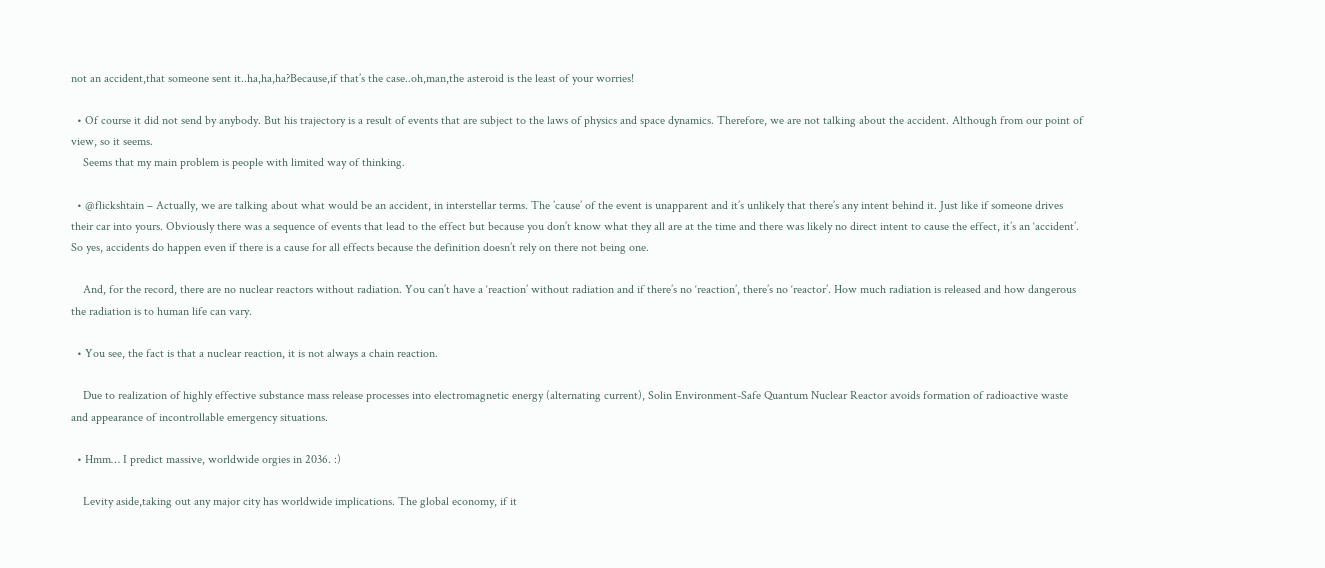not an accident,that someone sent it..ha,ha,ha?Because,if that’s the case..oh,man,the asteroid is the least of your worries!

  • Of course it did not send by anybody. But his trajectory is a result of events that are subject to the laws of physics and space dynamics. Therefore, we are not talking about the accident. Although from our point of view, so it seems.
    Seems that my main problem is people with limited way of thinking.

  • @flickshtain – Actually, we are talking about what would be an accident, in interstellar terms. The ’cause’ of the event is unapparent and it’s unlikely that there’s any intent behind it. Just like if someone drives their car into yours. Obviously there was a sequence of events that lead to the effect but because you don’t know what they all are at the time and there was likely no direct intent to cause the effect, it’s an ‘accident’. So yes, accidents do happen even if there is a cause for all effects because the definition doesn’t rely on there not being one.

    And, for the record, there are no nuclear reactors without radiation. You can’t have a ‘reaction’ without radiation and if there’s no ‘reaction’, there’s no ‘reactor’. How much radiation is released and how dangerous the radiation is to human life can vary.

  • You see, the fact is that a nuclear reaction, it is not always a chain reaction.

    Due to realization of highly effective substance mass release processes into electromagnetic energy (alternating current), Solin Environment-Safe Quantum Nuclear Reactor avoids formation of radioactive waste and appearance of incontrollable emergency situations.

  • Hmm… I predict massive, worldwide orgies in 2036. :)

    Levity aside,taking out any major city has worldwide implications. The global economy, if it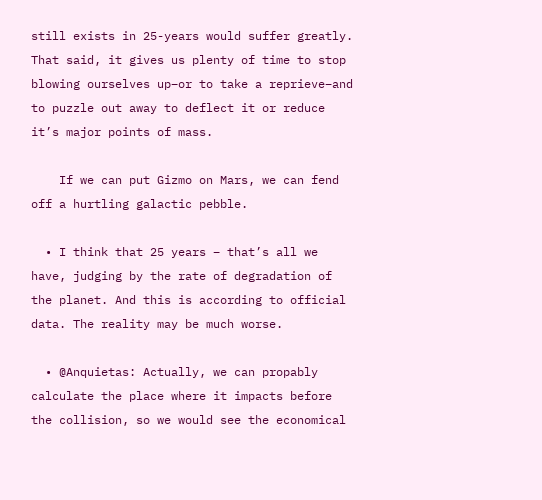still exists in 25-years would suffer greatly. That said, it gives us plenty of time to stop blowing ourselves up–or to take a reprieve–and to puzzle out away to deflect it or reduce it’s major points of mass.

    If we can put Gizmo on Mars, we can fend off a hurtling galactic pebble.

  • I think that 25 years – that’s all we have, judging by the rate of degradation of the planet. And this is according to official data. The reality may be much worse.

  • @Anquietas: Actually, we can propably calculate the place where it impacts before the collision, so we would see the economical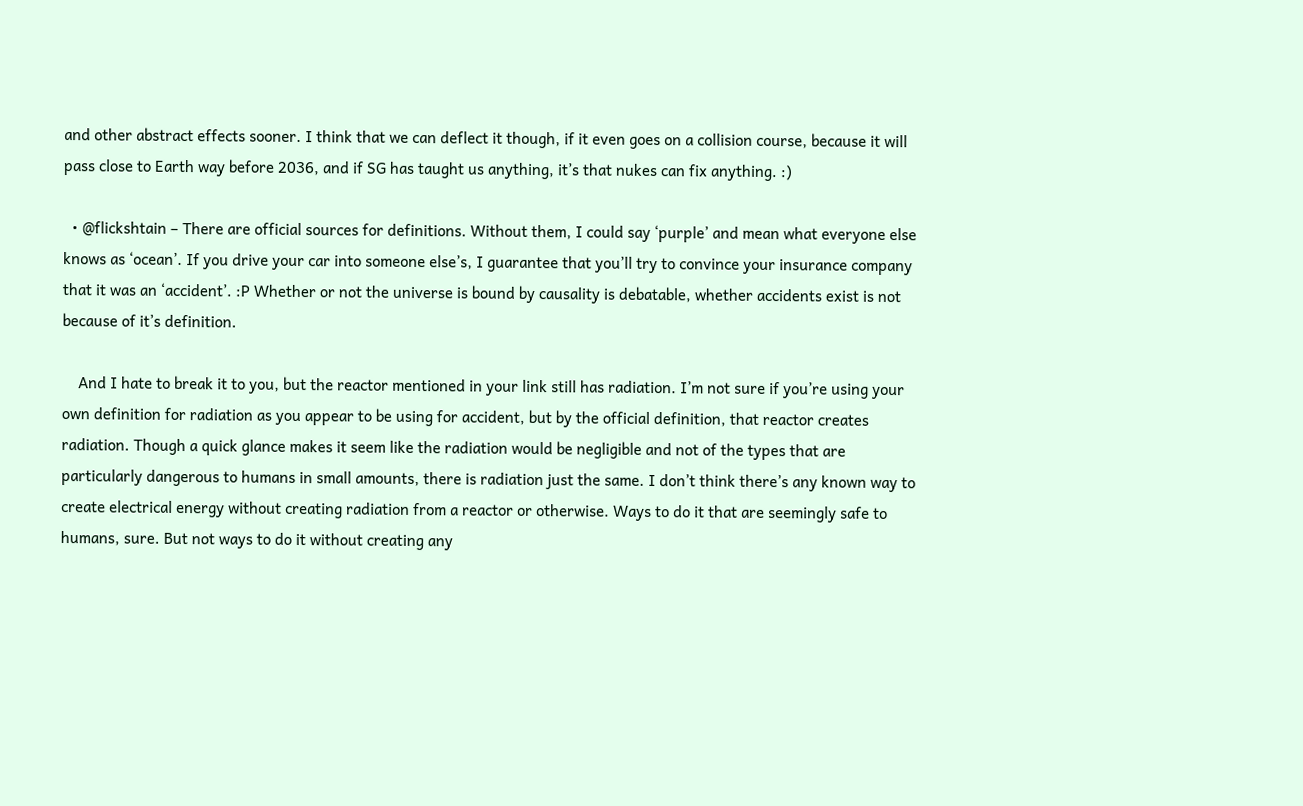and other abstract effects sooner. I think that we can deflect it though, if it even goes on a collision course, because it will pass close to Earth way before 2036, and if SG has taught us anything, it’s that nukes can fix anything. :)

  • @flickshtain – There are official sources for definitions. Without them, I could say ‘purple’ and mean what everyone else knows as ‘ocean’. If you drive your car into someone else’s, I guarantee that you’ll try to convince your insurance company that it was an ‘accident’. :P Whether or not the universe is bound by causality is debatable, whether accidents exist is not because of it’s definition.

    And I hate to break it to you, but the reactor mentioned in your link still has radiation. I’m not sure if you’re using your own definition for radiation as you appear to be using for accident, but by the official definition, that reactor creates radiation. Though a quick glance makes it seem like the radiation would be negligible and not of the types that are particularly dangerous to humans in small amounts, there is radiation just the same. I don’t think there’s any known way to create electrical energy without creating radiation from a reactor or otherwise. Ways to do it that are seemingly safe to humans, sure. But not ways to do it without creating any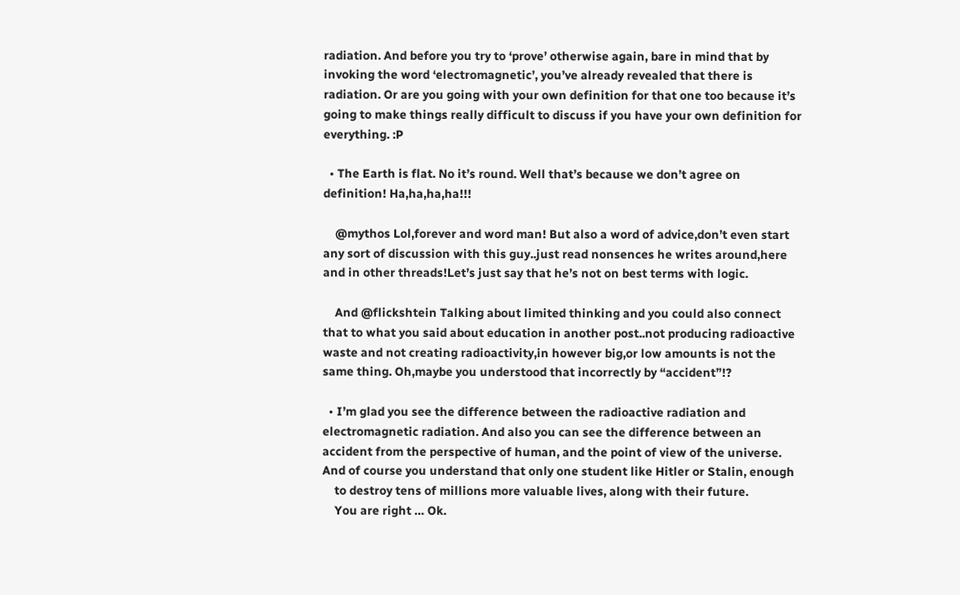radiation. And before you try to ‘prove’ otherwise again, bare in mind that by invoking the word ‘electromagnetic’, you’ve already revealed that there is radiation. Or are you going with your own definition for that one too because it’s going to make things really difficult to discuss if you have your own definition for everything. :P

  • The Earth is flat. No it’s round. Well that’s because we don’t agree on definition! Ha,ha,ha,ha!!!

    @mythos Lol,forever and word man! But also a word of advice,don’t even start any sort of discussion with this guy..just read nonsences he writes around,here and in other threads!Let’s just say that he’s not on best terms with logic.

    And @flickshtein Talking about limited thinking and you could also connect that to what you said about education in another post..not producing radioactive waste and not creating radioactivity,in however big,or low amounts is not the same thing. Oh,maybe you understood that incorrectly by “accident”!?

  • I’m glad you see the difference between the radioactive radiation and electromagnetic radiation. And also you can see the difference between an accident from the perspective of human, and the point of view of the universe. And of course you understand that only one student like Hitler or Stalin, enough
    to destroy tens of millions more valuable lives, along with their future.
    You are right … Ok.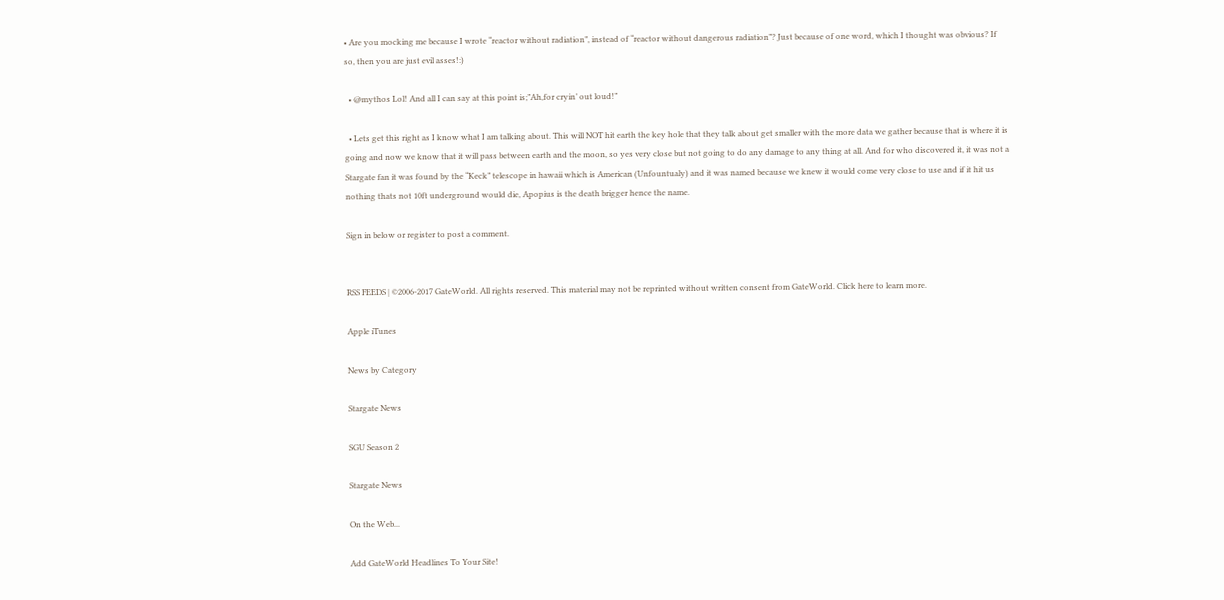• Are you mocking me because I wrote “reactor without radiation”, instead of “reactor without dangerous radiation”? Just because of one word, which I thought was obvious? If so, then you are just evil asses!:)

  • @mythos Lol! And all I can say at this point is;”Ah,for cryin’ out loud!”

  • Lets get this right as I know what I am talking about. This will NOT hit earth the key hole that they talk about get smaller with the more data we gather because that is where it is going and now we know that it will pass between earth and the moon, so yes very close but not going to do any damage to any thing at all. And for who discovered it, it was not a Stargate fan it was found by the “Keck” telescope in hawaii which is American (Unfountualy) and it was named because we knew it would come very close to use and if it hit us nothing thats not 10ft underground would die, Apopius is the death brigger hence the name.

Sign in below or register to post a comment.


RSS FEEDS | ©2006-2017 GateWorld. All rights reserved. This material may not be reprinted without written consent from GateWorld. Click here to learn more.

Apple iTunes

News by Category

Stargate News

SGU Season 2

Stargate News

On the Web...

Add GateWorld Headlines To Your Site!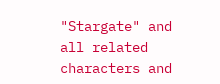"Stargate" and all related characters and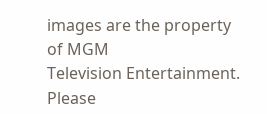images are the property of MGM
Television Entertainment. Please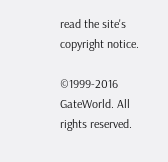read the site's copyright notice.

©1999-2016 GateWorld. All rights reserved.